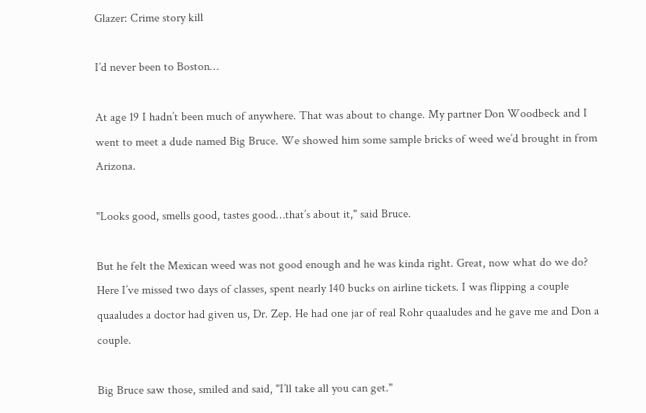Glazer: Crime story kill

I’d never been to Boston…

At age 19 I hadn’t been much of anywhere. That was about to change. My partner Don Woodbeck and I went to meet a dude named Big Bruce. We showed him some sample bricks of weed we’d brought in from Arizona.

"Looks good, smells good, tastes good…that’s about it," said Bruce.

But he felt the Mexican weed was not good enough and he was kinda right. Great, now what do we do? Here I’ve missed two days of classes, spent nearly 140 bucks on airline tickets. I was flipping a couple quaaludes a doctor had given us, Dr. Zep. He had one jar of real Rohr quaaludes and he gave me and Don a couple.

Big Bruce saw those, smiled and said, "I’ll take all you can get."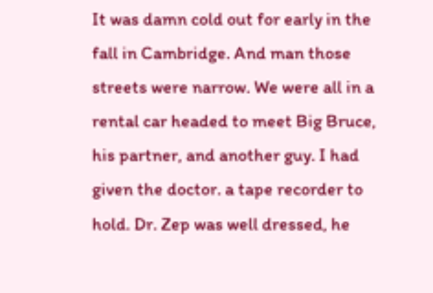It was damn cold out for early in the fall in Cambridge. And man those streets were narrow. We were all in a rental car headed to meet Big Bruce, his partner, and another guy. I had given the doctor. a tape recorder to hold. Dr. Zep was well dressed, he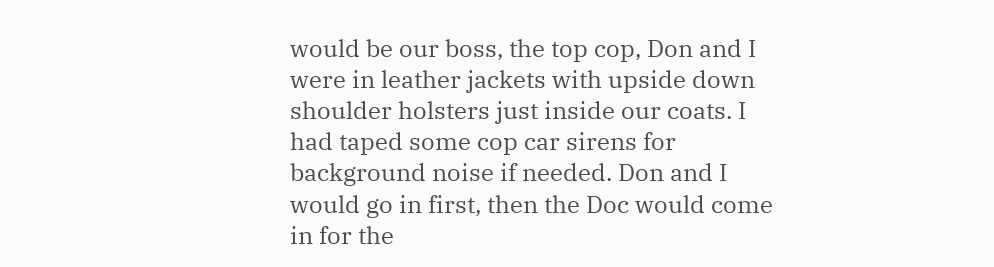would be our boss, the top cop, Don and I were in leather jackets with upside down shoulder holsters just inside our coats. I had taped some cop car sirens for background noise if needed. Don and I would go in first, then the Doc would come in for the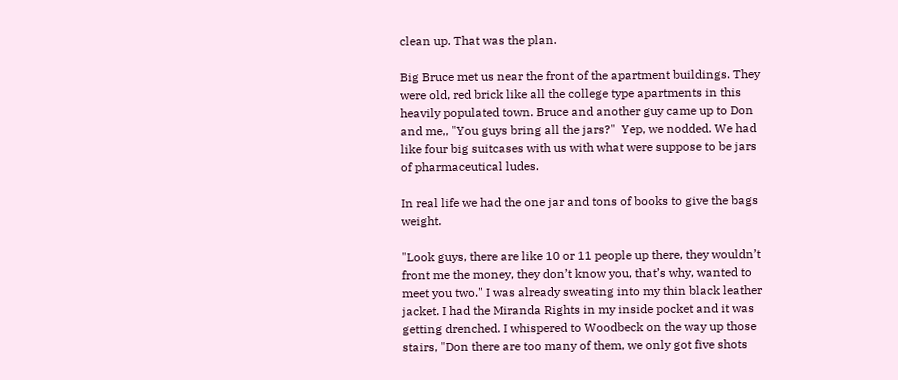clean up. That was the plan.

Big Bruce met us near the front of the apartment buildings. They were old, red brick like all the college type apartments in this heavily populated town. Bruce and another guy came up to Don and me,, "You guys bring all the jars?"  Yep, we nodded. We had like four big suitcases with us with what were suppose to be jars of pharmaceutical ludes.

In real life we had the one jar and tons of books to give the bags weight.

"Look guys, there are like 10 or 11 people up there, they wouldn’t front me the money, they don’t know you, that’s why, wanted to meet you two." I was already sweating into my thin black leather jacket. I had the Miranda Rights in my inside pocket and it was getting drenched. I whispered to Woodbeck on the way up those stairs, "Don there are too many of them, we only got five shots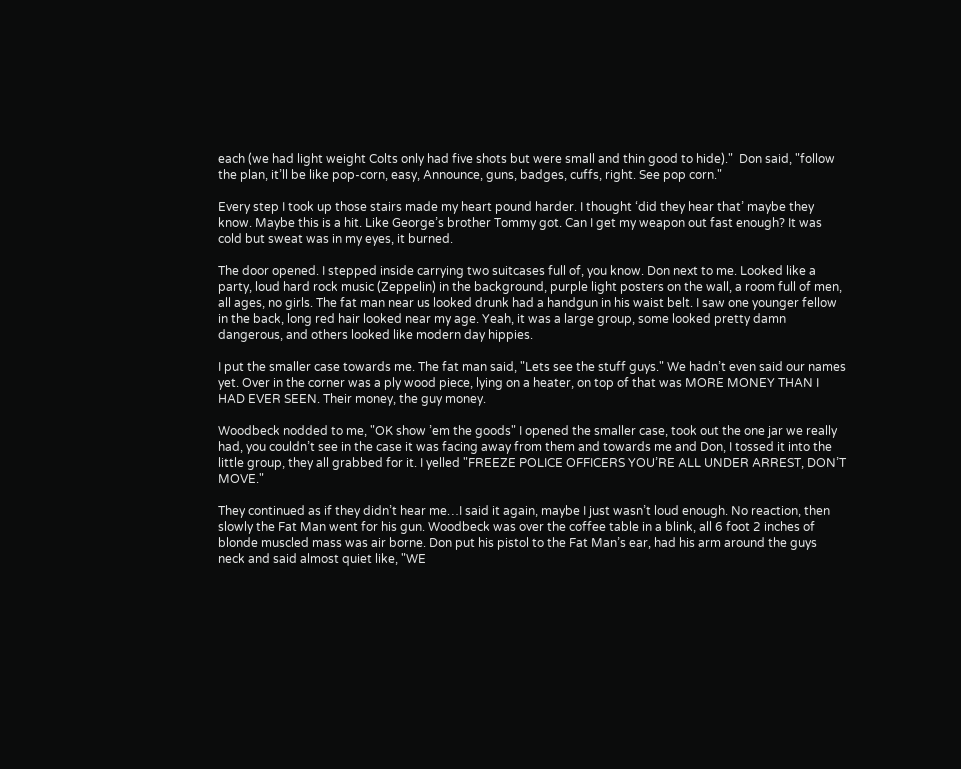each (we had light weight Colts only had five shots but were small and thin good to hide)."  Don said, "follow the plan, it’ll be like pop-corn, easy, Announce, guns, badges, cuffs, right. See pop corn."

Every step I took up those stairs made my heart pound harder. I thought ‘did they hear that’ maybe they know. Maybe this is a hit. Like George’s brother Tommy got. Can I get my weapon out fast enough? It was cold but sweat was in my eyes, it burned.

The door opened. I stepped inside carrying two suitcases full of, you know. Don next to me. Looked like a party, loud hard rock music (Zeppelin) in the background, purple light posters on the wall, a room full of men, all ages, no girls. The fat man near us looked drunk had a handgun in his waist belt. I saw one younger fellow in the back, long red hair looked near my age. Yeah, it was a large group, some looked pretty damn dangerous, and others looked like modern day hippies.

I put the smaller case towards me. The fat man said, "Lets see the stuff guys." We hadn’t even said our names yet. Over in the corner was a ply wood piece, lying on a heater, on top of that was MORE MONEY THAN I HAD EVER SEEN. Their money, the guy money.

Woodbeck nodded to me, "OK show ’em the goods" I opened the smaller case, took out the one jar we really had, you couldn’t see in the case it was facing away from them and towards me and Don, I tossed it into the little group, they all grabbed for it. I yelled "FREEZE POLICE OFFICERS YOU’RE ALL UNDER ARREST, DON’T MOVE."

They continued as if they didn’t hear me…I said it again, maybe I just wasn’t loud enough. No reaction, then slowly the Fat Man went for his gun. Woodbeck was over the coffee table in a blink, all 6 foot 2 inches of blonde muscled mass was air borne. Don put his pistol to the Fat Man’s ear, had his arm around the guys neck and said almost quiet like, "WE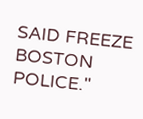SAID FREEZE BOSTON POLICE."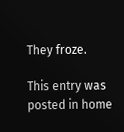They froze.

This entry was posted in home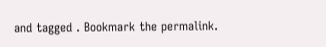and tagged . Bookmark the permalink.